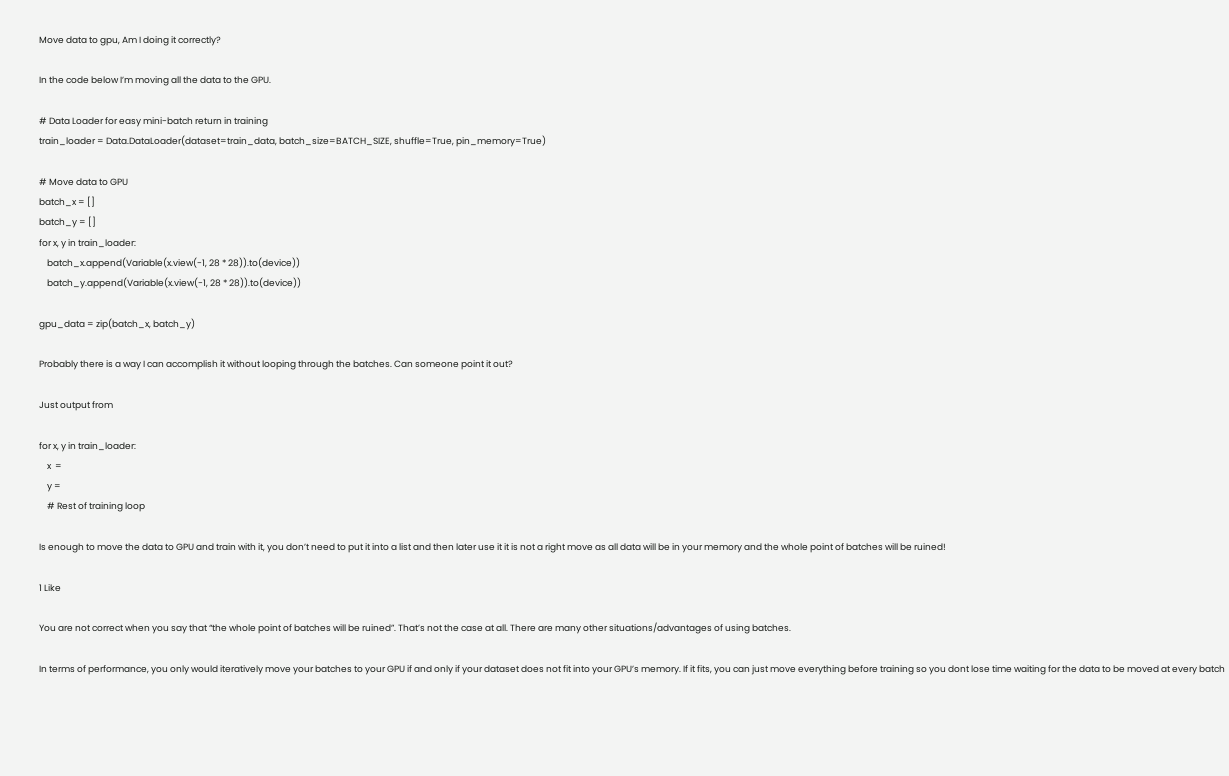Move data to gpu, Am I doing it correctly?

In the code below I’m moving all the data to the GPU.

# Data Loader for easy mini-batch return in training
train_loader = Data.DataLoader(dataset=train_data, batch_size=BATCH_SIZE, shuffle=True, pin_memory=True)

# Move data to GPU
batch_x = []
batch_y = []
for x, y in train_loader:
    batch_x.append(Variable(x.view(-1, 28 * 28)).to(device))
    batch_y.append(Variable(x.view(-1, 28 * 28)).to(device))

gpu_data = zip(batch_x, batch_y)

Probably there is a way I can accomplish it without looping through the batches. Can someone point it out?

Just output from

for x, y in train_loader:
    x  =
    y =
    # Rest of training loop

Is enough to move the data to GPU and train with it, you don’t need to put it into a list and then later use it it is not a right move as all data will be in your memory and the whole point of batches will be ruined!

1 Like

You are not correct when you say that “the whole point of batches will be ruined”. That’s not the case at all. There are many other situations/advantages of using batches.

In terms of performance, you only would iteratively move your batches to your GPU if and only if your dataset does not fit into your GPU’s memory. If it fits, you can just move everything before training so you dont lose time waiting for the data to be moved at every batch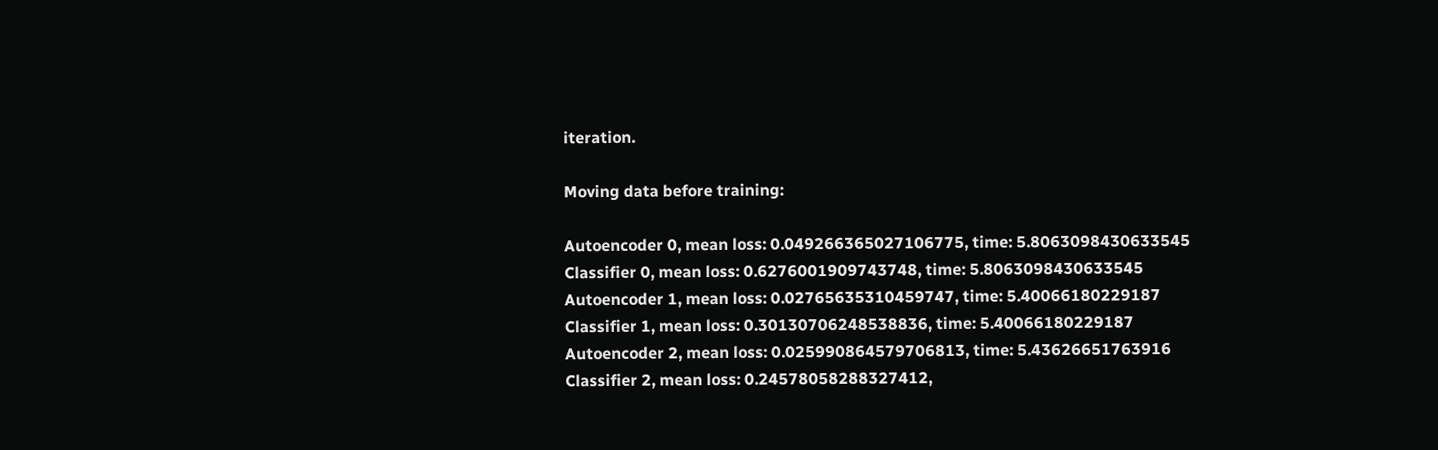iteration.

Moving data before training:

Autoencoder 0, mean loss: 0.049266365027106775, time: 5.8063098430633545
Classifier 0, mean loss: 0.6276001909743748, time: 5.8063098430633545
Autoencoder 1, mean loss: 0.02765635310459747, time: 5.40066180229187
Classifier 1, mean loss: 0.30130706248538836, time: 5.40066180229187
Autoencoder 2, mean loss: 0.025990864579706813, time: 5.43626651763916
Classifier 2, mean loss: 0.24578058288327412,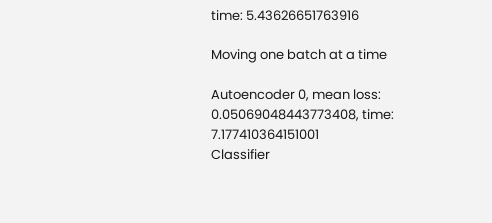time: 5.43626651763916

Moving one batch at a time

Autoencoder 0, mean loss: 0.05069048443773408, time: 7.177410364151001
Classifier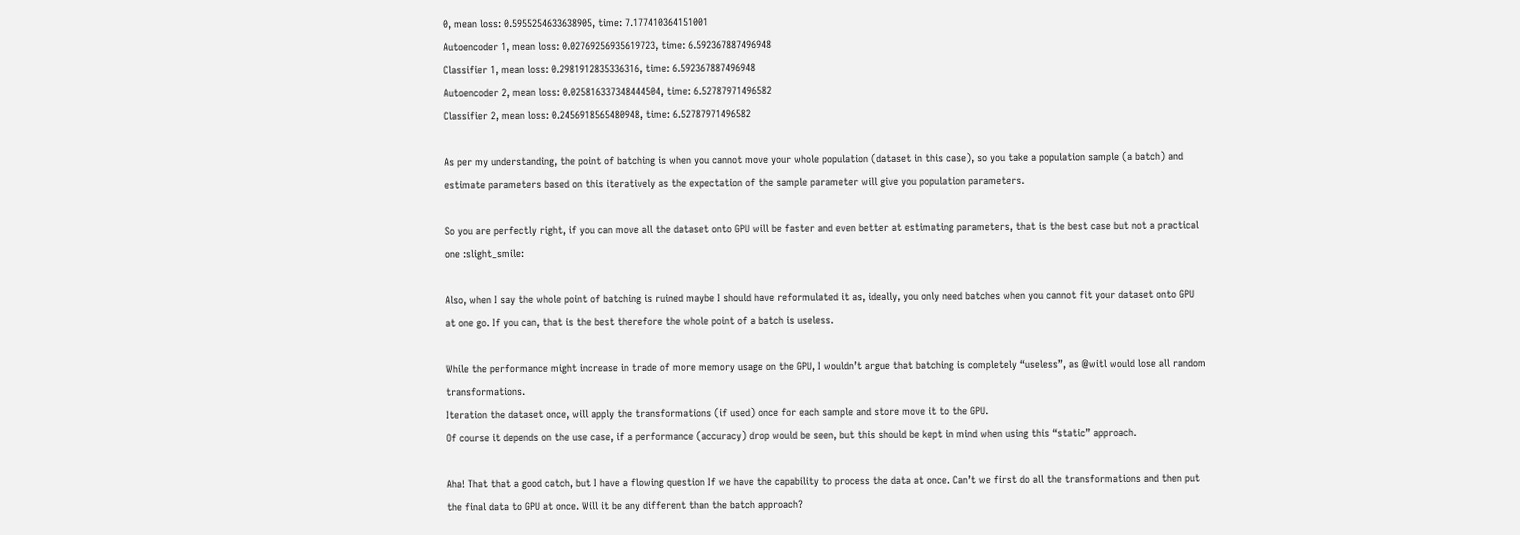0, mean loss: 0.5955254633638905, time: 7.177410364151001
Autoencoder 1, mean loss: 0.02769256935619723, time: 6.592367887496948
Classifier 1, mean loss: 0.2981912835336316, time: 6.592367887496948
Autoencoder 2, mean loss: 0.025816337348444504, time: 6.52787971496582
Classifier 2, mean loss: 0.2456918565480948, time: 6.52787971496582

As per my understanding, the point of batching is when you cannot move your whole population (dataset in this case), so you take a population sample (a batch) and estimate parameters based on this iteratively as the expectation of the sample parameter will give you population parameters.

So you are perfectly right, if you can move all the dataset onto GPU will be faster and even better at estimating parameters, that is the best case but not a practical one :slight_smile:

Also, when I say the whole point of batching is ruined maybe I should have reformulated it as, ideally, you only need batches when you cannot fit your dataset onto GPU at one go. If you can, that is the best therefore the whole point of a batch is useless.

While the performance might increase in trade of more memory usage on the GPU, I wouldn’t argue that batching is completely “useless”, as @witl would lose all random transformations.
Iteration the dataset once, will apply the transformations (if used) once for each sample and store move it to the GPU.
Of course it depends on the use case, if a performance (accuracy) drop would be seen, but this should be kept in mind when using this “static” approach.

Aha! That that a good catch, but I have a flowing question If we have the capability to process the data at once. Can’t we first do all the transformations and then put the final data to GPU at once. Will it be any different than the batch approach?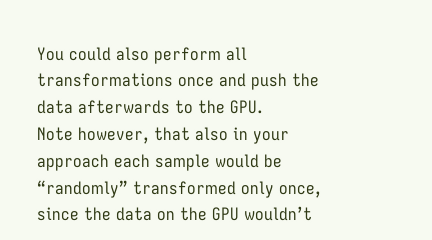You could also perform all transformations once and push the data afterwards to the GPU.
Note however, that also in your approach each sample would be “randomly” transformed only once, since the data on the GPU wouldn’t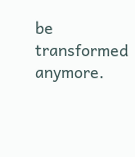be transformed anymore.